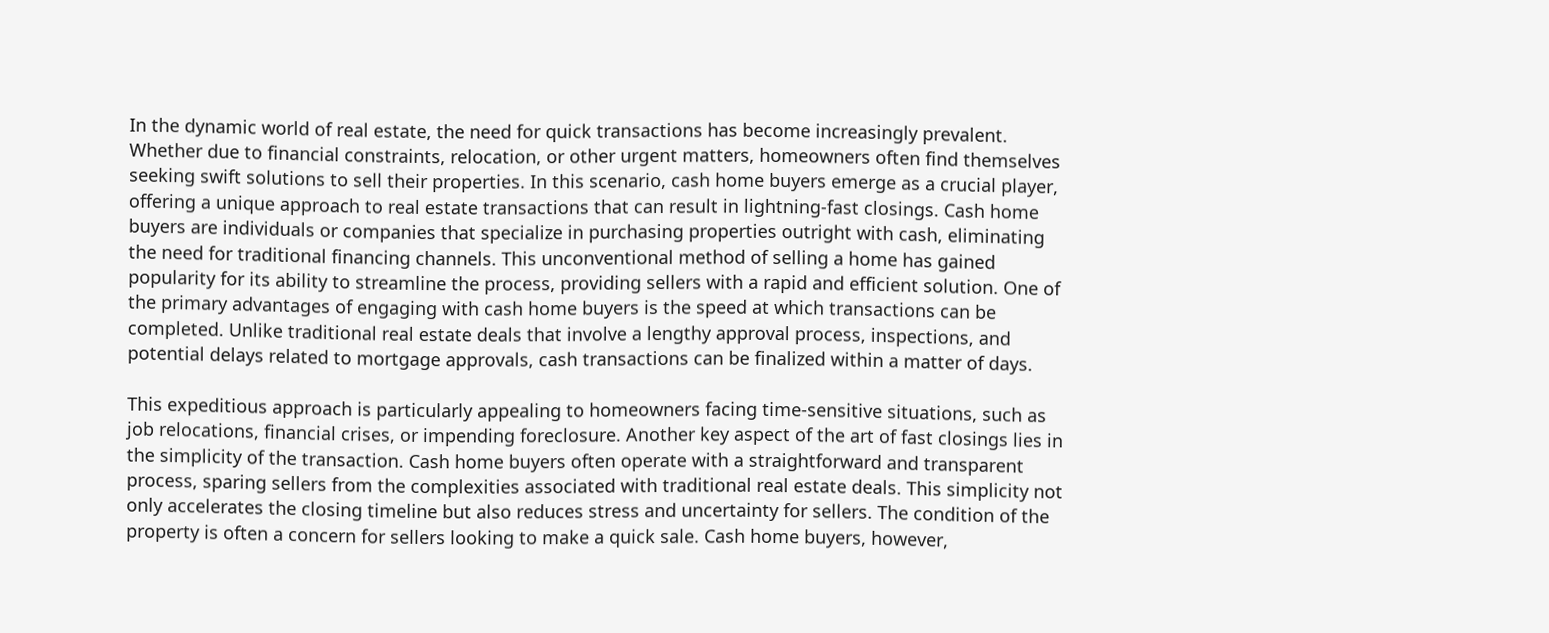In the dynamic world of real estate, the need for quick transactions has become increasingly prevalent. Whether due to financial constraints, relocation, or other urgent matters, homeowners often find themselves seeking swift solutions to sell their properties. In this scenario, cash home buyers emerge as a crucial player, offering a unique approach to real estate transactions that can result in lightning-fast closings. Cash home buyers are individuals or companies that specialize in purchasing properties outright with cash, eliminating the need for traditional financing channels. This unconventional method of selling a home has gained popularity for its ability to streamline the process, providing sellers with a rapid and efficient solution. One of the primary advantages of engaging with cash home buyers is the speed at which transactions can be completed. Unlike traditional real estate deals that involve a lengthy approval process, inspections, and potential delays related to mortgage approvals, cash transactions can be finalized within a matter of days.

This expeditious approach is particularly appealing to homeowners facing time-sensitive situations, such as job relocations, financial crises, or impending foreclosure. Another key aspect of the art of fast closings lies in the simplicity of the transaction. Cash home buyers often operate with a straightforward and transparent process, sparing sellers from the complexities associated with traditional real estate deals. This simplicity not only accelerates the closing timeline but also reduces stress and uncertainty for sellers. The condition of the property is often a concern for sellers looking to make a quick sale. Cash home buyers, however,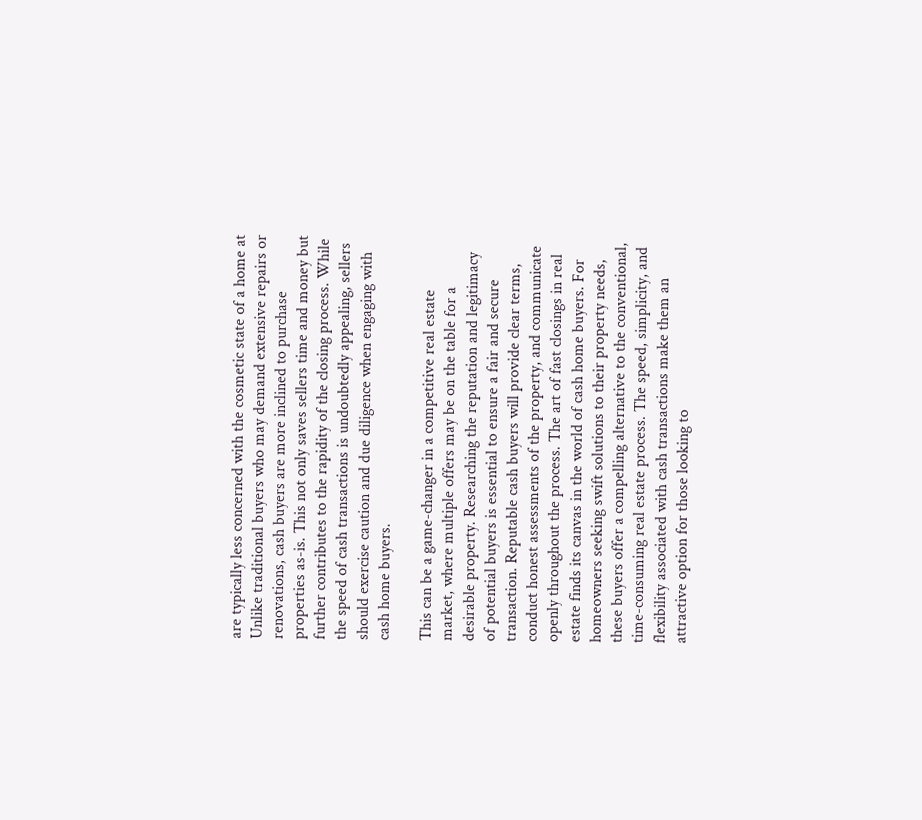are typically less concerned with the cosmetic state of a home at Unlike traditional buyers who may demand extensive repairs or renovations, cash buyers are more inclined to purchase properties as-is. This not only saves sellers time and money but further contributes to the rapidity of the closing process. While the speed of cash transactions is undoubtedly appealing, sellers should exercise caution and due diligence when engaging with cash home buyers.

This can be a game-changer in a competitive real estate market, where multiple offers may be on the table for a desirable property. Researching the reputation and legitimacy of potential buyers is essential to ensure a fair and secure transaction. Reputable cash buyers will provide clear terms, conduct honest assessments of the property, and communicate openly throughout the process. The art of fast closings in real estate finds its canvas in the world of cash home buyers. For homeowners seeking swift solutions to their property needs, these buyers offer a compelling alternative to the conventional, time-consuming real estate process. The speed, simplicity, and flexibility associated with cash transactions make them an attractive option for those looking to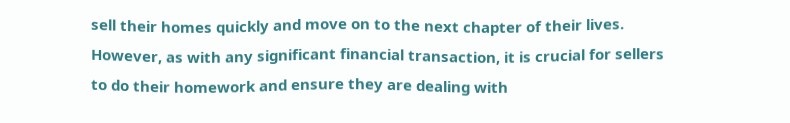sell their homes quickly and move on to the next chapter of their lives. However, as with any significant financial transaction, it is crucial for sellers to do their homework and ensure they are dealing with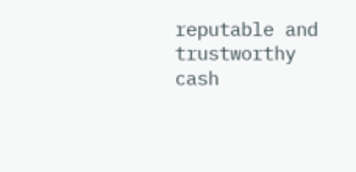reputable and trustworthy cash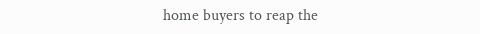home buyers to reap the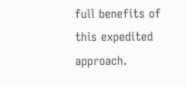full benefits of this expedited approach.